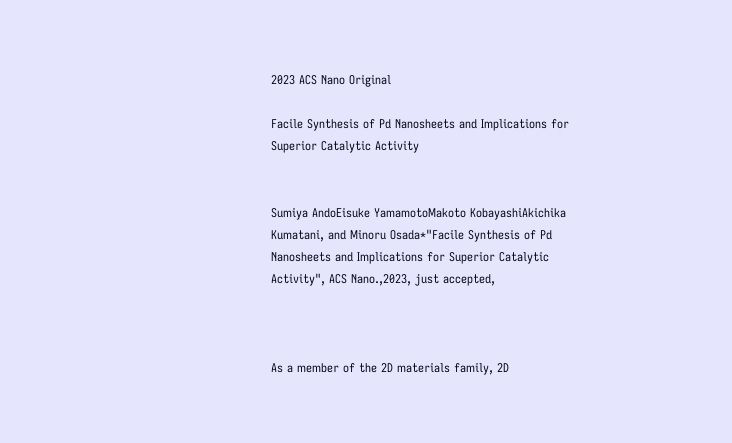2023 ACS Nano Original

Facile Synthesis of Pd Nanosheets and Implications for Superior Catalytic Activity


Sumiya AndoEisuke YamamotoMakoto KobayashiAkichika Kumatani, and Minoru Osada*"Facile Synthesis of Pd Nanosheets and Implications for Superior Catalytic Activity", ACS Nano.,2023, just accepted,



As a member of the 2D materials family, 2D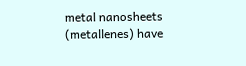metal nanosheets (metallenes) have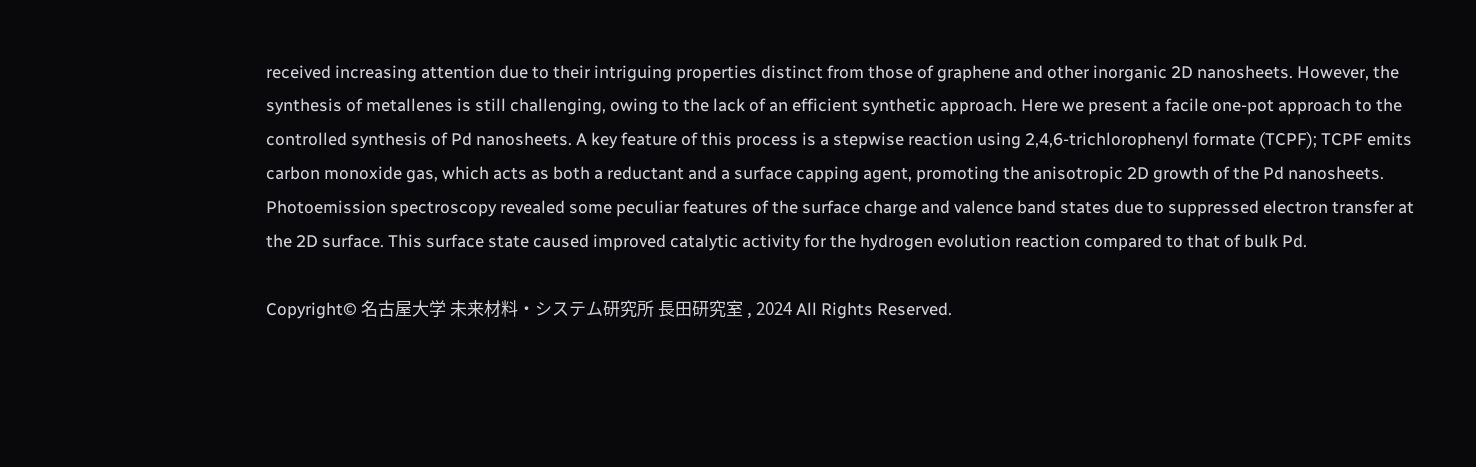received increasing attention due to their intriguing properties distinct from those of graphene and other inorganic 2D nanosheets. However, the synthesis of metallenes is still challenging, owing to the lack of an efficient synthetic approach. Here we present a facile one-pot approach to the controlled synthesis of Pd nanosheets. A key feature of this process is a stepwise reaction using 2,4,6-trichlorophenyl formate (TCPF); TCPF emits carbon monoxide gas, which acts as both a reductant and a surface capping agent, promoting the anisotropic 2D growth of the Pd nanosheets. Photoemission spectroscopy revealed some peculiar features of the surface charge and valence band states due to suppressed electron transfer at the 2D surface. This surface state caused improved catalytic activity for the hydrogen evolution reaction compared to that of bulk Pd.

Copyright© 名古屋大学 未来材料・システム研究所 長田研究室 , 2024 All Rights Reserved.